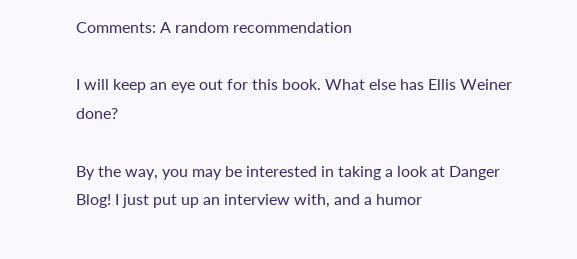Comments: A random recommendation

I will keep an eye out for this book. What else has Ellis Weiner done?

By the way, you may be interested in taking a look at Danger Blog! I just put up an interview with, and a humor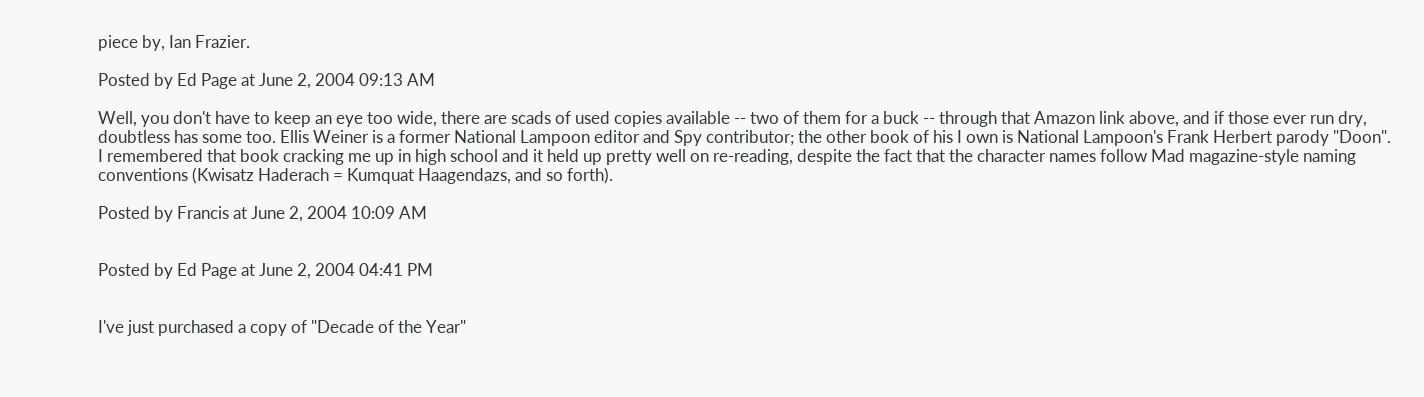piece by, Ian Frazier.

Posted by Ed Page at June 2, 2004 09:13 AM

Well, you don't have to keep an eye too wide, there are scads of used copies available -- two of them for a buck -- through that Amazon link above, and if those ever run dry, doubtless has some too. Ellis Weiner is a former National Lampoon editor and Spy contributor; the other book of his I own is National Lampoon's Frank Herbert parody "Doon". I remembered that book cracking me up in high school and it held up pretty well on re-reading, despite the fact that the character names follow Mad magazine-style naming conventions (Kwisatz Haderach = Kumquat Haagendazs, and so forth).

Posted by Francis at June 2, 2004 10:09 AM


Posted by Ed Page at June 2, 2004 04:41 PM


I've just purchased a copy of "Decade of the Year"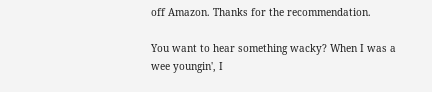off Amazon. Thanks for the recommendation.

You want to hear something wacky? When I was a wee youngin', I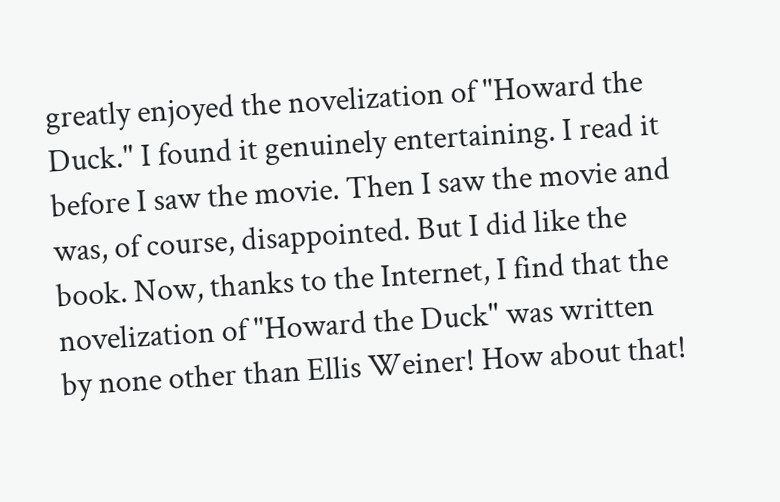greatly enjoyed the novelization of "Howard the Duck." I found it genuinely entertaining. I read it before I saw the movie. Then I saw the movie and was, of course, disappointed. But I did like the book. Now, thanks to the Internet, I find that the novelization of "Howard the Duck" was written by none other than Ellis Weiner! How about that!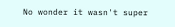No wonder it wasn't super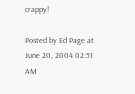crappy!

Posted by Ed Page at June 20, 2004 02:51 AM